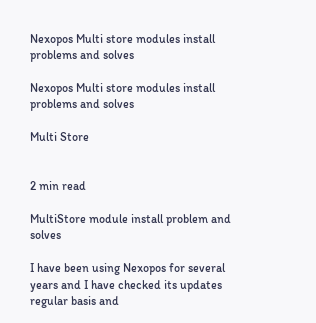Nexopos Multi store modules install problems and solves

Nexopos Multi store modules install problems and solves

Multi Store


2 min read

MultiStore module install problem and solves

I have been using Nexopos for several years and I have checked its updates regular basis and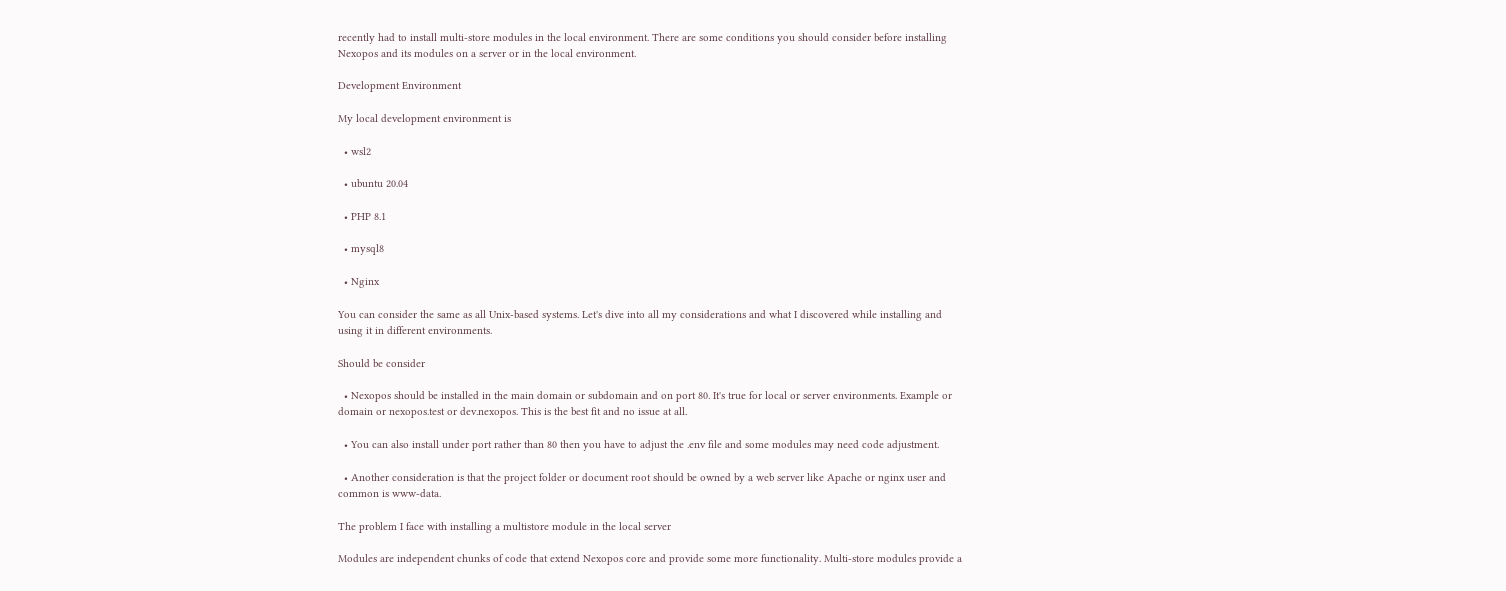recently had to install multi-store modules in the local environment. There are some conditions you should consider before installing Nexopos and its modules on a server or in the local environment.

Development Environment

My local development environment is

  • wsl2

  • ubuntu 20.04

  • PHP 8.1

  • mysql8

  • Nginx

You can consider the same as all Unix-based systems. Let's dive into all my considerations and what I discovered while installing and using it in different environments.

Should be consider

  • Nexopos should be installed in the main domain or subdomain and on port 80. It's true for local or server environments. Example or domain or nexopos.test or dev.nexopos. This is the best fit and no issue at all.

  • You can also install under port rather than 80 then you have to adjust the .env file and some modules may need code adjustment.

  • Another consideration is that the project folder or document root should be owned by a web server like Apache or nginx user and common is www-data.

The problem I face with installing a multistore module in the local server

Modules are independent chunks of code that extend Nexopos core and provide some more functionality. Multi-store modules provide a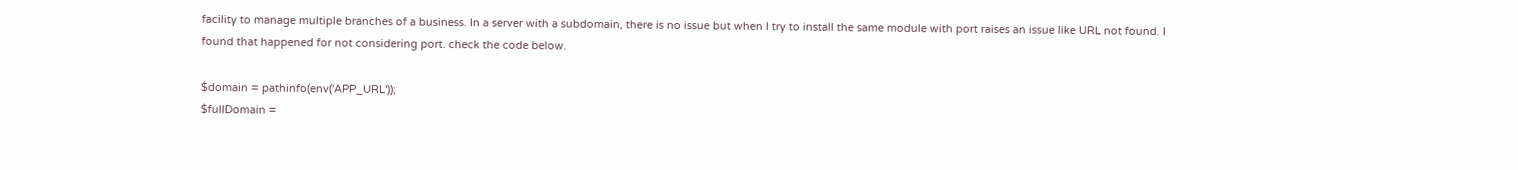facility to manage multiple branches of a business. In a server with a subdomain, there is no issue but when I try to install the same module with port raises an issue like URL not found. I found that happened for not considering port. check the code below.

$domain = pathinfo(env('APP_URL'));
$fullDomain =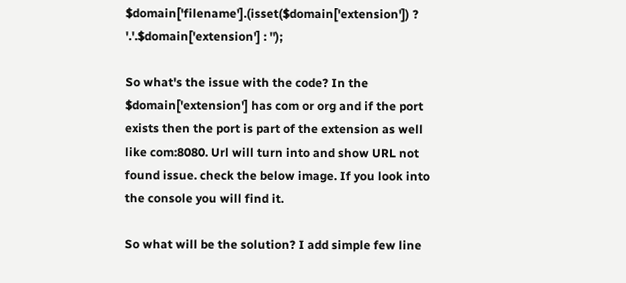$domain['filename'].(isset($domain['extension']) ? '.'.$domain['extension'] : '');

So what's the issue with the code? In the $domain['extension'] has com or org and if the port exists then the port is part of the extension as well like com:8080. Url will turn into and show URL not found issue. check the below image. If you look into the console you will find it.

So what will be the solution? I add simple few line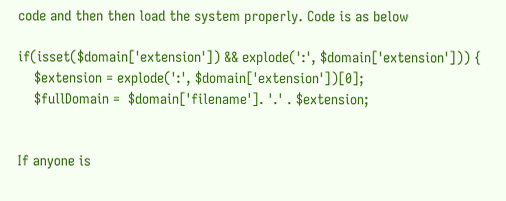code and then then load the system properly. Code is as below

if(isset($domain['extension']) && explode(':', $domain['extension'])) {
    $extension = explode(':', $domain['extension'])[0];
    $fullDomain =  $domain['filename']. '.' . $extension;


If anyone is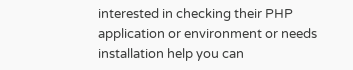interested in checking their PHP application or environment or needs installation help you can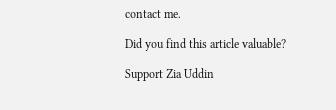contact me.

Did you find this article valuable?

Support Zia Uddin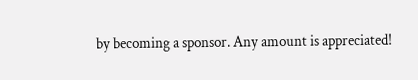by becoming a sponsor. Any amount is appreciated!